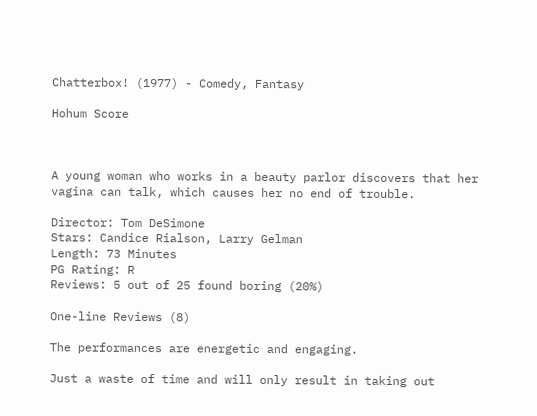Chatterbox! (1977) - Comedy, Fantasy

Hohum Score



A young woman who works in a beauty parlor discovers that her vagina can talk, which causes her no end of trouble.

Director: Tom DeSimone
Stars: Candice Rialson, Larry Gelman
Length: 73 Minutes
PG Rating: R
Reviews: 5 out of 25 found boring (20%)

One-line Reviews (8)

The performances are energetic and engaging.

Just a waste of time and will only result in taking out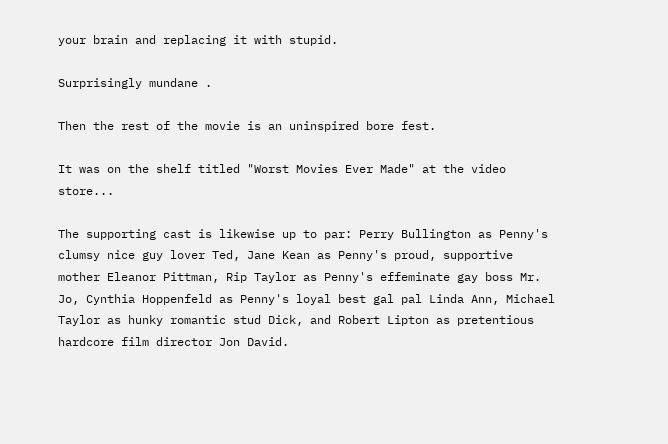your brain and replacing it with stupid.

Surprisingly mundane .

Then the rest of the movie is an uninspired bore fest.

It was on the shelf titled "Worst Movies Ever Made" at the video store...

The supporting cast is likewise up to par: Perry Bullington as Penny's clumsy nice guy lover Ted, Jane Kean as Penny's proud, supportive mother Eleanor Pittman, Rip Taylor as Penny's effeminate gay boss Mr. Jo, Cynthia Hoppenfeld as Penny's loyal best gal pal Linda Ann, Michael Taylor as hunky romantic stud Dick, and Robert Lipton as pretentious hardcore film director Jon David.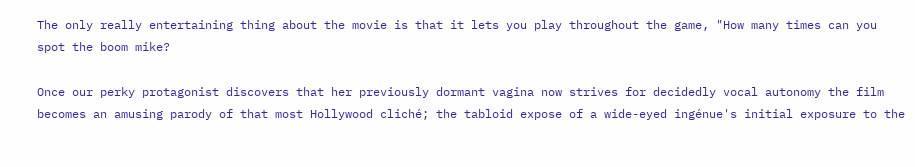The only really entertaining thing about the movie is that it lets you play throughout the game, "How many times can you spot the boom mike?

Once our perky protagonist discovers that her previously dormant vagina now strives for decidedly vocal autonomy the film becomes an amusing parody of that most Hollywood cliché; the tabloid expose of a wide-eyed ingénue's initial exposure to the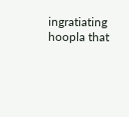ingratiating hoopla that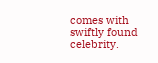comes with swiftly found celebrity.